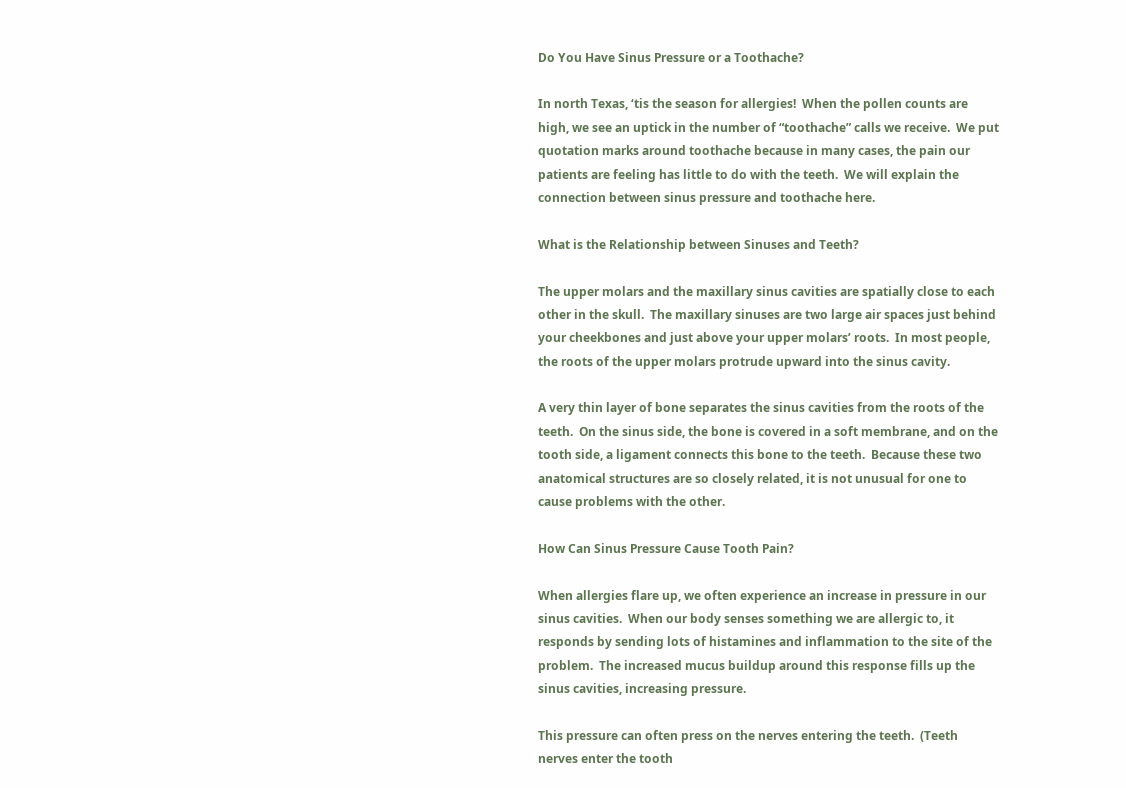Do You Have Sinus Pressure or a Toothache?

In north Texas, ‘tis the season for allergies!  When the pollen counts are high, we see an uptick in the number of “toothache” calls we receive.  We put quotation marks around toothache because in many cases, the pain our patients are feeling has little to do with the teeth.  We will explain the connection between sinus pressure and toothache here.

What is the Relationship between Sinuses and Teeth?

The upper molars and the maxillary sinus cavities are spatially close to each other in the skull.  The maxillary sinuses are two large air spaces just behind your cheekbones and just above your upper molars’ roots.  In most people, the roots of the upper molars protrude upward into the sinus cavity.

A very thin layer of bone separates the sinus cavities from the roots of the teeth.  On the sinus side, the bone is covered in a soft membrane, and on the tooth side, a ligament connects this bone to the teeth.  Because these two anatomical structures are so closely related, it is not unusual for one to cause problems with the other.

How Can Sinus Pressure Cause Tooth Pain?

When allergies flare up, we often experience an increase in pressure in our sinus cavities.  When our body senses something we are allergic to, it responds by sending lots of histamines and inflammation to the site of the problem.  The increased mucus buildup around this response fills up the sinus cavities, increasing pressure.

This pressure can often press on the nerves entering the teeth.  (Teeth nerves enter the tooth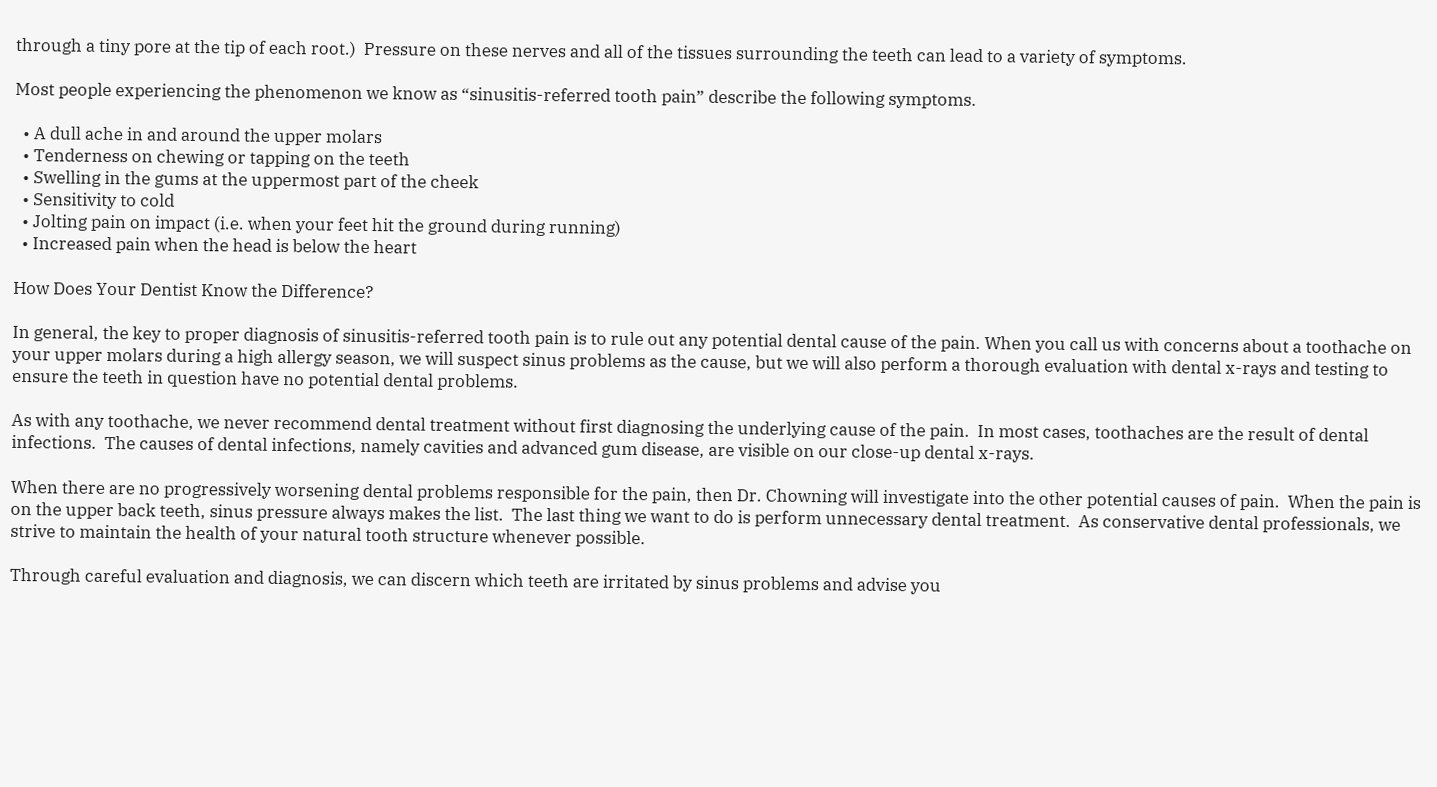through a tiny pore at the tip of each root.)  Pressure on these nerves and all of the tissues surrounding the teeth can lead to a variety of symptoms.

Most people experiencing the phenomenon we know as “sinusitis-referred tooth pain” describe the following symptoms.

  • A dull ache in and around the upper molars
  • Tenderness on chewing or tapping on the teeth
  • Swelling in the gums at the uppermost part of the cheek
  • Sensitivity to cold
  • Jolting pain on impact (i.e. when your feet hit the ground during running)
  • Increased pain when the head is below the heart

How Does Your Dentist Know the Difference?

In general, the key to proper diagnosis of sinusitis-referred tooth pain is to rule out any potential dental cause of the pain. When you call us with concerns about a toothache on your upper molars during a high allergy season, we will suspect sinus problems as the cause, but we will also perform a thorough evaluation with dental x-rays and testing to ensure the teeth in question have no potential dental problems.

As with any toothache, we never recommend dental treatment without first diagnosing the underlying cause of the pain.  In most cases, toothaches are the result of dental infections.  The causes of dental infections, namely cavities and advanced gum disease, are visible on our close-up dental x-rays.

When there are no progressively worsening dental problems responsible for the pain, then Dr. Chowning will investigate into the other potential causes of pain.  When the pain is on the upper back teeth, sinus pressure always makes the list.  The last thing we want to do is perform unnecessary dental treatment.  As conservative dental professionals, we strive to maintain the health of your natural tooth structure whenever possible.

Through careful evaluation and diagnosis, we can discern which teeth are irritated by sinus problems and advise you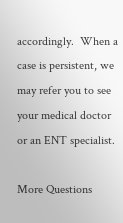accordingly.  When a case is persistent, we may refer you to see your medical doctor or an ENT specialist.

More Questions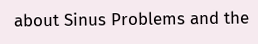about Sinus Problems and the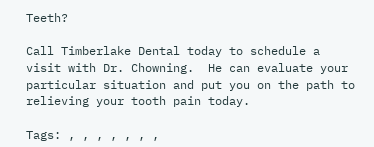Teeth?

Call Timberlake Dental today to schedule a visit with Dr. Chowning.  He can evaluate your particular situation and put you on the path to relieving your tooth pain today.

Tags: , , , , , , ,